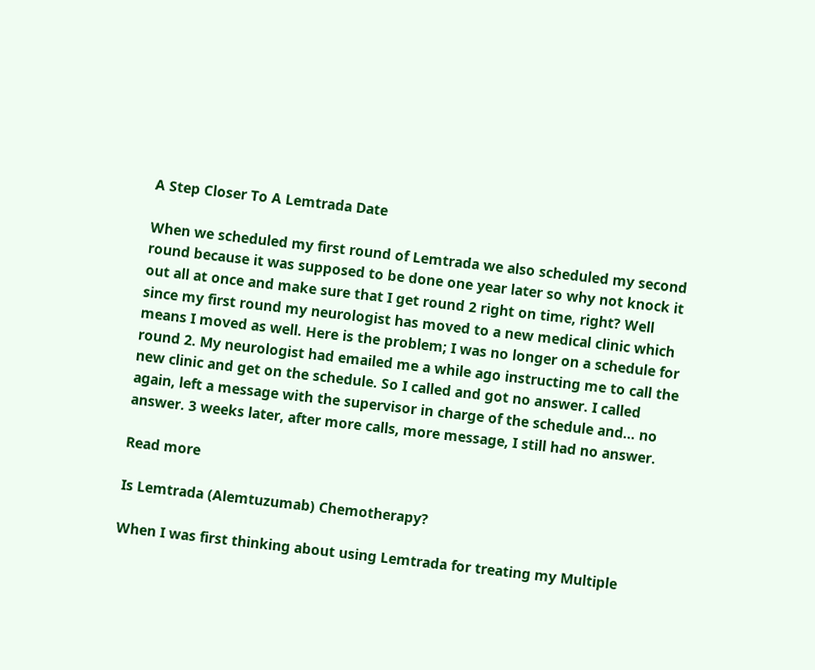A Step Closer To A Lemtrada Date

When we scheduled my first round of Lemtrada we also scheduled my second round because it was supposed to be done one year later so why not knock it out all at once and make sure that I get round 2 right on time, right? Well since my first round my neurologist has moved to a new medical clinic which means I moved as well. Here is the problem; I was no longer on a schedule for round 2. My neurologist had emailed me a while ago instructing me to call the new clinic and get on the schedule. So I called and got no answer. I called again, left a message with the supervisor in charge of the schedule and… no answer. 3 weeks later, after more calls, more message, I still had no answer.

Read more

Is Lemtrada (Alemtuzumab) Chemotherapy?

When I was first thinking about using Lemtrada for treating my Multiple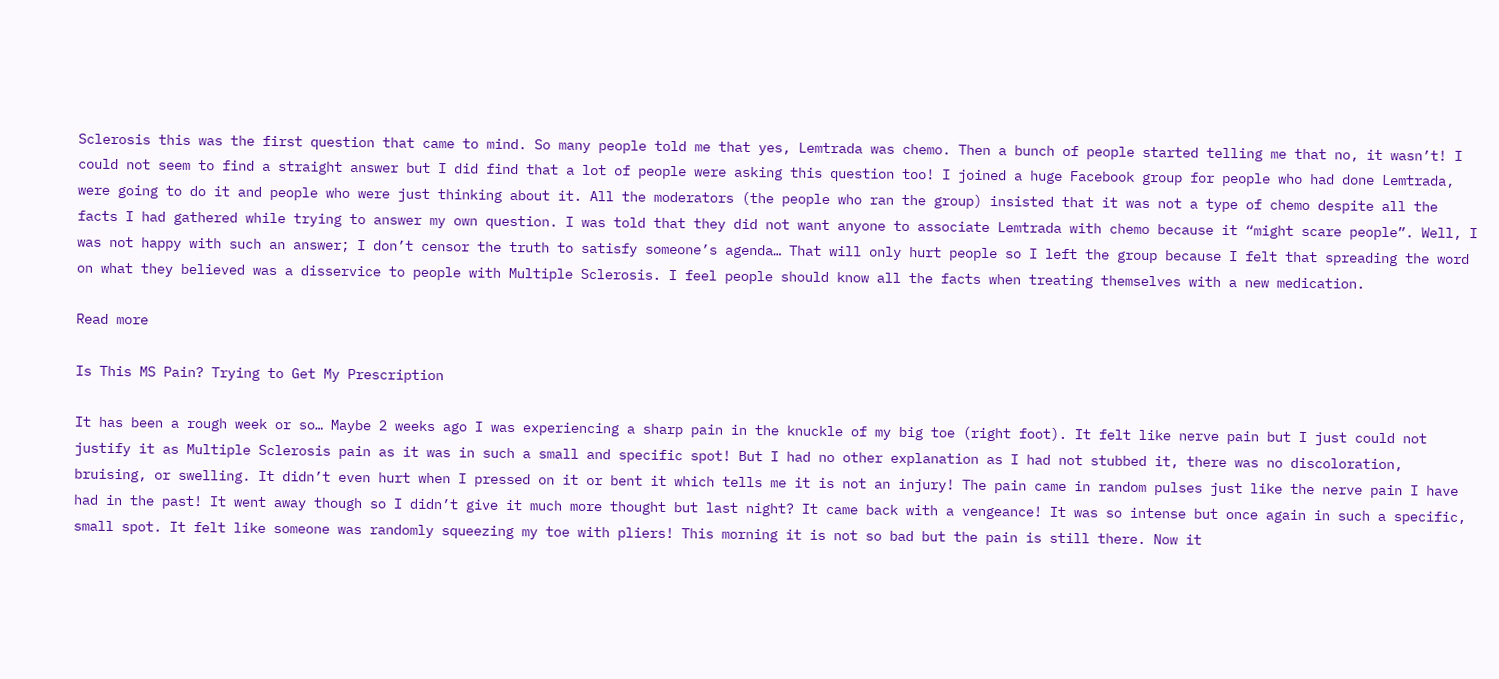Sclerosis this was the first question that came to mind. So many people told me that yes, Lemtrada was chemo. Then a bunch of people started telling me that no, it wasn’t! I could not seem to find a straight answer but I did find that a lot of people were asking this question too! I joined a huge Facebook group for people who had done Lemtrada, were going to do it and people who were just thinking about it. All the moderators (the people who ran the group) insisted that it was not a type of chemo despite all the facts I had gathered while trying to answer my own question. I was told that they did not want anyone to associate Lemtrada with chemo because it “might scare people”. Well, I was not happy with such an answer; I don’t censor the truth to satisfy someone’s agenda… That will only hurt people so I left the group because I felt that spreading the word on what they believed was a disservice to people with Multiple Sclerosis. I feel people should know all the facts when treating themselves with a new medication.

Read more

Is This MS Pain? Trying to Get My Prescription

It has been a rough week or so… Maybe 2 weeks ago I was experiencing a sharp pain in the knuckle of my big toe (right foot). It felt like nerve pain but I just could not justify it as Multiple Sclerosis pain as it was in such a small and specific spot! But I had no other explanation as I had not stubbed it, there was no discoloration, bruising, or swelling. It didn’t even hurt when I pressed on it or bent it which tells me it is not an injury! The pain came in random pulses just like the nerve pain I have had in the past! It went away though so I didn’t give it much more thought but last night? It came back with a vengeance! It was so intense but once again in such a specific, small spot. It felt like someone was randomly squeezing my toe with pliers! This morning it is not so bad but the pain is still there. Now it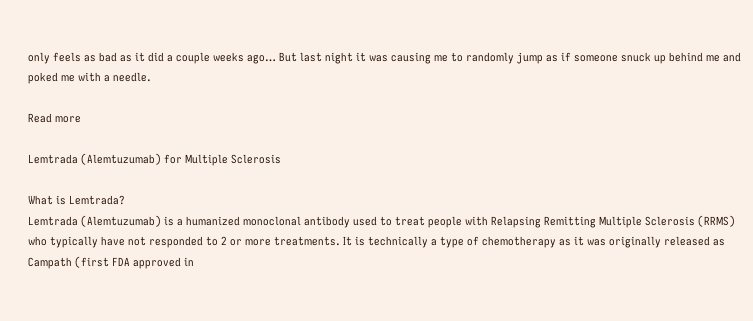only feels as bad as it did a couple weeks ago… But last night it was causing me to randomly jump as if someone snuck up behind me and poked me with a needle.

Read more

Lemtrada (Alemtuzumab) for Multiple Sclerosis

What is Lemtrada?
Lemtrada (Alemtuzumab) is a humanized monoclonal antibody used to treat people with Relapsing Remitting Multiple Sclerosis (RRMS) who typically have not responded to 2 or more treatments. It is technically a type of chemotherapy as it was originally released as Campath (first FDA approved in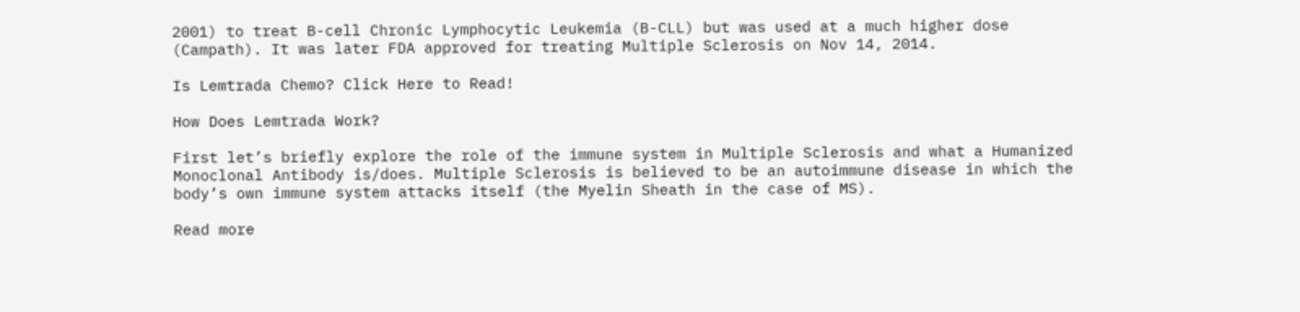2001) to treat B-cell Chronic Lymphocytic Leukemia (B-CLL) but was used at a much higher dose (Campath). It was later FDA approved for treating Multiple Sclerosis on Nov 14, 2014.

Is Lemtrada Chemo? Click Here to Read!

How Does Lemtrada Work?

First let’s briefly explore the role of the immune system in Multiple Sclerosis and what a Humanized Monoclonal Antibody is/does. Multiple Sclerosis is believed to be an autoimmune disease in which the body’s own immune system attacks itself (the Myelin Sheath in the case of MS).

Read more